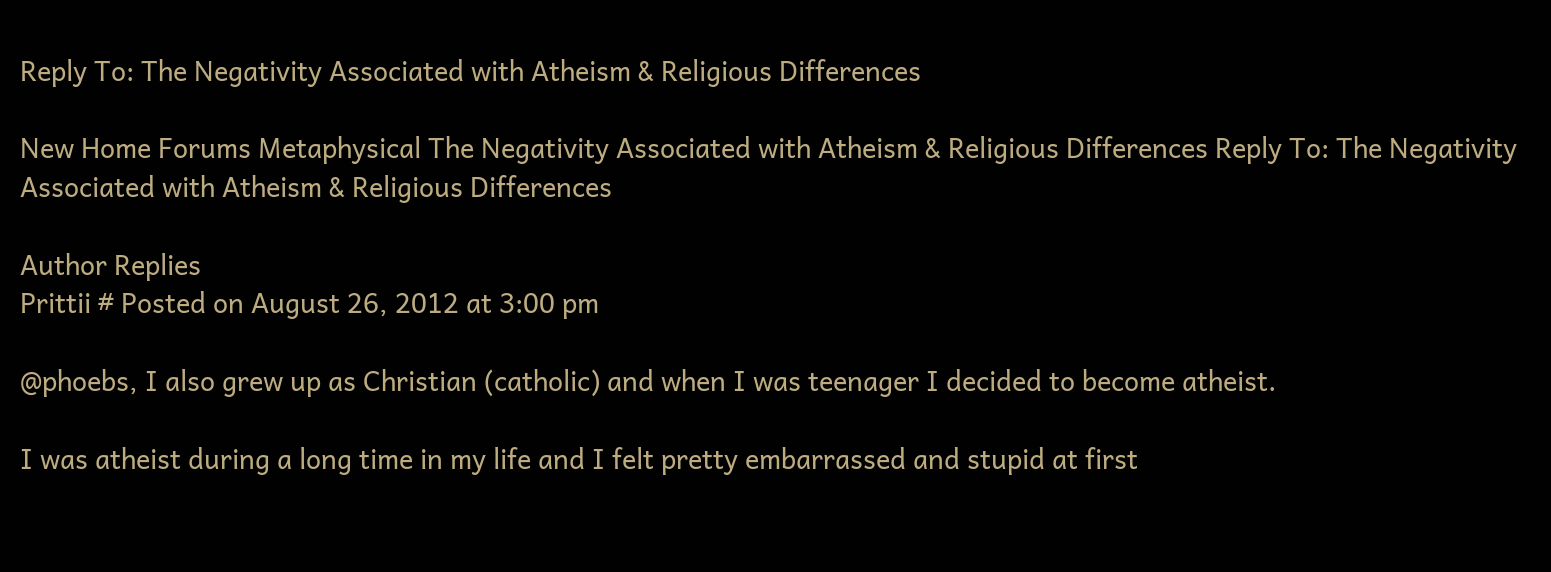Reply To: The Negativity Associated with Atheism & Religious Differences

New Home Forums Metaphysical The Negativity Associated with Atheism & Religious Differences Reply To: The Negativity Associated with Atheism & Religious Differences

Author Replies
Prittii # Posted on August 26, 2012 at 3:00 pm

@phoebs, I also grew up as Christian (catholic) and when I was teenager I decided to become atheist.

I was atheist during a long time in my life and I felt pretty embarrassed and stupid at first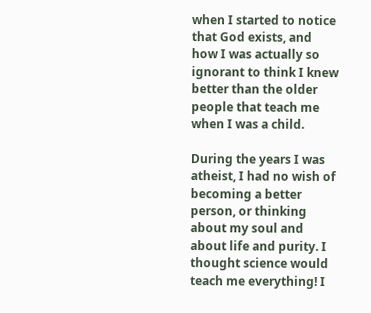when I started to notice that God exists, and how I was actually so ignorant to think I knew better than the older people that teach me when I was a child.

During the years I was atheist, I had no wish of becoming a better person, or thinking about my soul and about life and purity. I thought science would teach me everything! I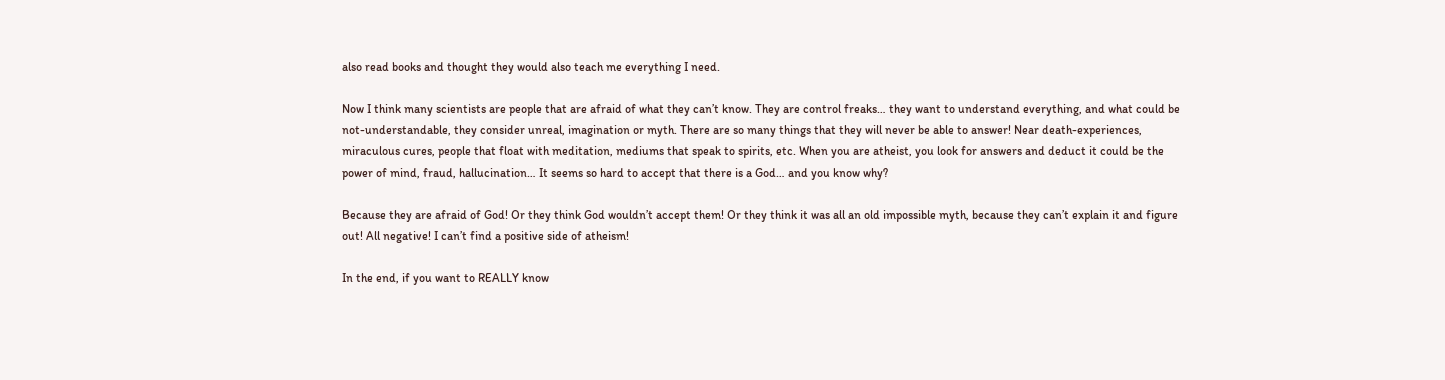also read books and thought they would also teach me everything I need.

Now I think many scientists are people that are afraid of what they can’t know. They are control freaks… they want to understand everything, and what could be not-understandable, they consider unreal, imagination or myth. There are so many things that they will never be able to answer! Near death-experiences, miraculous cures, people that float with meditation, mediums that speak to spirits, etc. When you are atheist, you look for answers and deduct it could be the power of mind, fraud, hallucination… It seems so hard to accept that there is a God… and you know why?

Because they are afraid of God! Or they think God wouldn’t accept them! Or they think it was all an old impossible myth, because they can’t explain it and figure out! All negative! I can’t find a positive side of atheism!

In the end, if you want to REALLY know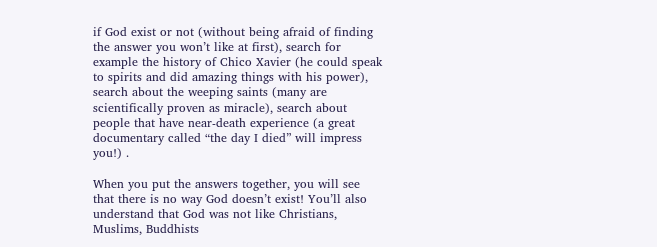if God exist or not (without being afraid of finding the answer you won’t like at first), search for example the history of Chico Xavier (he could speak to spirits and did amazing things with his power), search about the weeping saints (many are scientifically proven as miracle), search about people that have near-death experience (a great documentary called “the day I died” will impress you!) .

When you put the answers together, you will see that there is no way God doesn’t exist! You’ll also understand that God was not like Christians, Muslims, Buddhists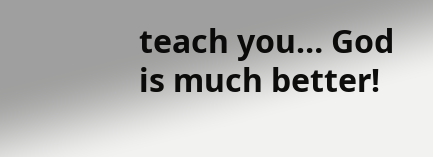teach you… God is much better!